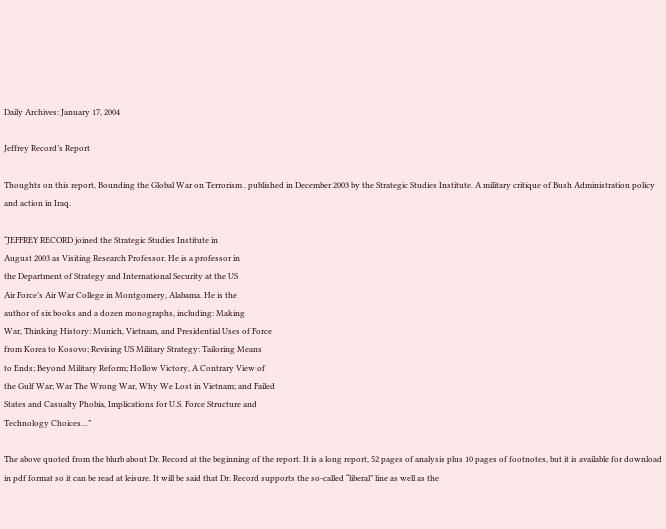Daily Archives: January 17, 2004

Jeffrey Record’s Report

Thoughts on this report, Bounding the Global War on Terrorism . published in December 2003 by the Strategic Studies Institute. A military critique of Bush Administration policy and action in Iraq.

“JEFFREY RECORD joined the Strategic Studies Institute in
August 2003 as Visiting Research Professor. He is a professor in
the Department of Strategy and International Security at the US
Air Force’s Air War College in Montgomery, Alabama. He is the
author of six books and a dozen monographs, including: Making
War, Thinking History: Munich, Vietnam, and Presidential Uses of Force
from Korea to Kosovo; Revising US Military Strategy: Tailoring Means
to Ends; Beyond Military Reform; Hollow Victory, A Contrary View of
the Gulf War; War The Wrong War, Why We Lost in Vietnam; and Failed
States and Casualty Phobia, Implications for U.S. Force Structure and
Technology Choices…”

The above quoted from the blurb about Dr. Record at the beginning of the report. It is a long report, 52 pages of analysis plus 10 pages of footnotes, but it is available for download in pdf format so it can be read at leisure. It will be said that Dr. Record supports the so-called “liberal” line as well as the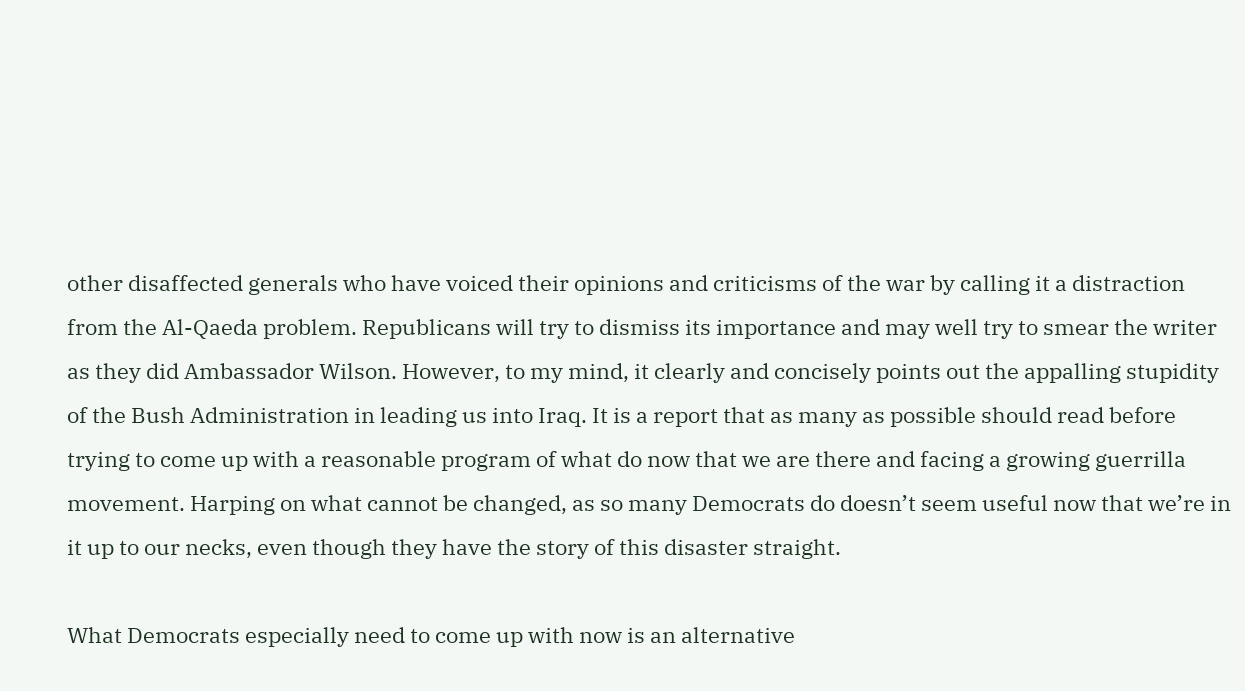other disaffected generals who have voiced their opinions and criticisms of the war by calling it a distraction from the Al-Qaeda problem. Republicans will try to dismiss its importance and may well try to smear the writer as they did Ambassador Wilson. However, to my mind, it clearly and concisely points out the appalling stupidity of the Bush Administration in leading us into Iraq. It is a report that as many as possible should read before trying to come up with a reasonable program of what do now that we are there and facing a growing guerrilla movement. Harping on what cannot be changed, as so many Democrats do doesn’t seem useful now that we’re in it up to our necks, even though they have the story of this disaster straight.

What Democrats especially need to come up with now is an alternative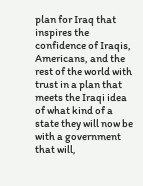plan for Iraq that inspires the confidence of Iraqis, Americans, and the rest of the world with trust in a plan that meets the Iraqi idea of what kind of a state they will now be with a government that will,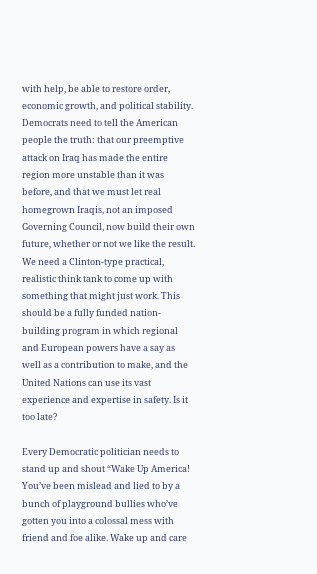with help, be able to restore order, economic growth, and political stability. Democrats need to tell the American people the truth: that our preemptive attack on Iraq has made the entire region more unstable than it was before, and that we must let real homegrown Iraqis, not an imposed Governing Council, now build their own future, whether or not we like the result. We need a Clinton-type practical, realistic think tank to come up with something that might just work. This should be a fully funded nation-building program in which regional and European powers have a say as well as a contribution to make, and the United Nations can use its vast experience and expertise in safety. Is it too late?

Every Democratic politician needs to stand up and shout “Wake Up America! You’ve been mislead and lied to by a bunch of playground bullies who’ve gotten you into a colossal mess with friend and foe alike. Wake up and care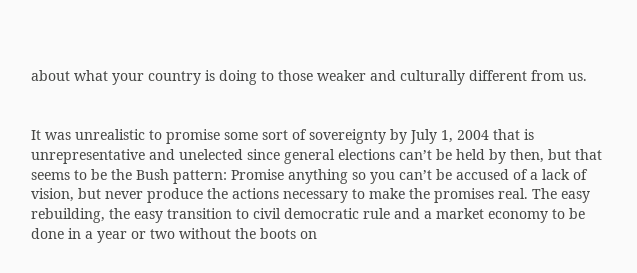about what your country is doing to those weaker and culturally different from us.


It was unrealistic to promise some sort of sovereignty by July 1, 2004 that is unrepresentative and unelected since general elections can’t be held by then, but that seems to be the Bush pattern: Promise anything so you can’t be accused of a lack of vision, but never produce the actions necessary to make the promises real. The easy rebuilding, the easy transition to civil democratic rule and a market economy to be done in a year or two without the boots on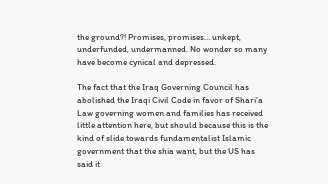the ground?! Promises, promises… unkept, underfunded, undermanned. No wonder so many have become cynical and depressed.

The fact that the Iraq Governing Council has abolished the Iraqi Civil Code in favor of Shari’a Law governing women and families has received little attention here, but should because this is the kind of slide towards fundamentalist Islamic government that the shia want, but the US has said it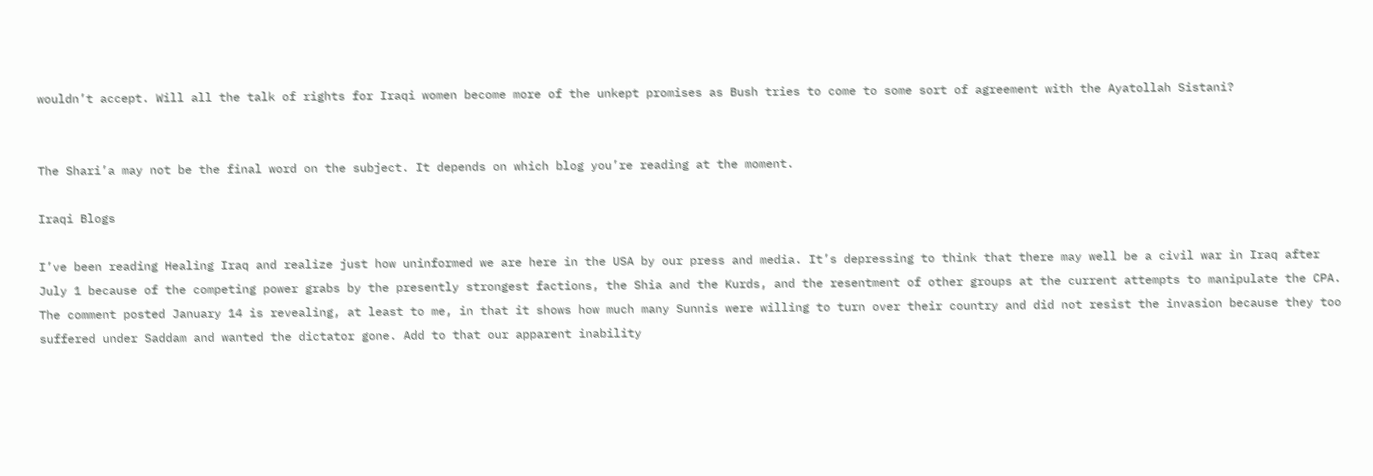wouldn’t accept. Will all the talk of rights for Iraqi women become more of the unkept promises as Bush tries to come to some sort of agreement with the Ayatollah Sistani?


The Shari’a may not be the final word on the subject. It depends on which blog you’re reading at the moment.

Iraqi Blogs

I’ve been reading Healing Iraq and realize just how uninformed we are here in the USA by our press and media. It’s depressing to think that there may well be a civil war in Iraq after July 1 because of the competing power grabs by the presently strongest factions, the Shia and the Kurds, and the resentment of other groups at the current attempts to manipulate the CPA. The comment posted January 14 is revealing, at least to me, in that it shows how much many Sunnis were willing to turn over their country and did not resist the invasion because they too suffered under Saddam and wanted the dictator gone. Add to that our apparent inability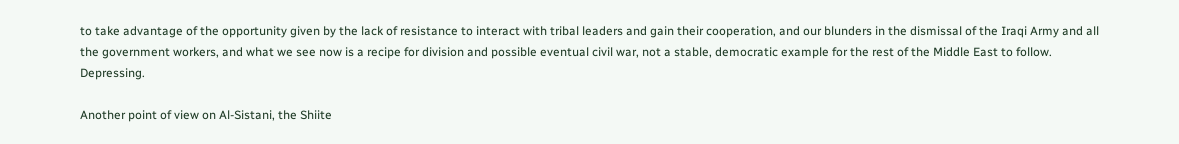to take advantage of the opportunity given by the lack of resistance to interact with tribal leaders and gain their cooperation, and our blunders in the dismissal of the Iraqi Army and all the government workers, and what we see now is a recipe for division and possible eventual civil war, not a stable, democratic example for the rest of the Middle East to follow. Depressing.

Another point of view on Al-Sistani, the Shiite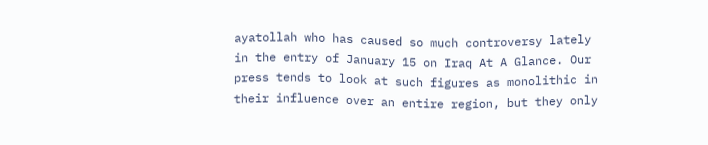ayatollah who has caused so much controversy lately in the entry of January 15 on Iraq At A Glance. Our press tends to look at such figures as monolithic in their influence over an entire region, but they only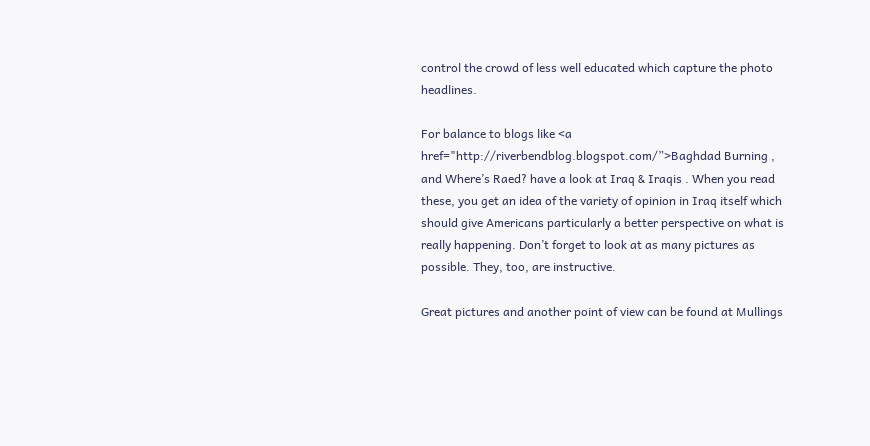control the crowd of less well educated which capture the photo headlines.

For balance to blogs like <a href="http://riverbendblog.blogspot.com/”>Baghdad Burning , and Where’s Raed? have a look at Iraq & Iraqis . When you read these, you get an idea of the variety of opinion in Iraq itself which should give Americans particularly a better perspective on what is really happening. Don’t forget to look at as many pictures as possible. They, too, are instructive.

Great pictures and another point of view can be found at Mullings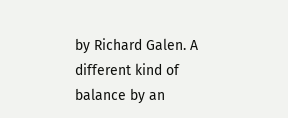by Richard Galen. A different kind of balance by an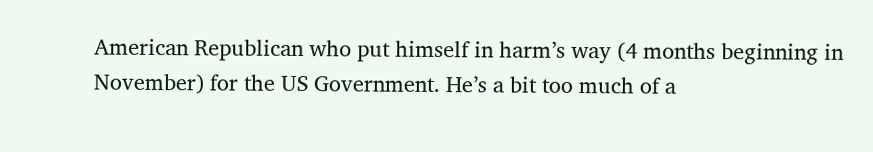American Republican who put himself in harm’s way (4 months beginning in November) for the US Government. He’s a bit too much of a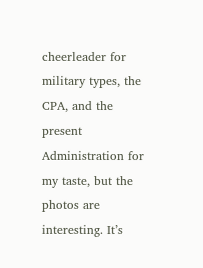cheerleader for military types, the CPA, and the present Administration for my taste, but the photos are interesting. It’s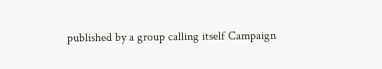published by a group calling itself Campaign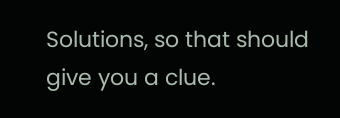Solutions, so that should give you a clue.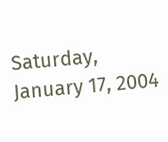Saturday, January 17, 2004